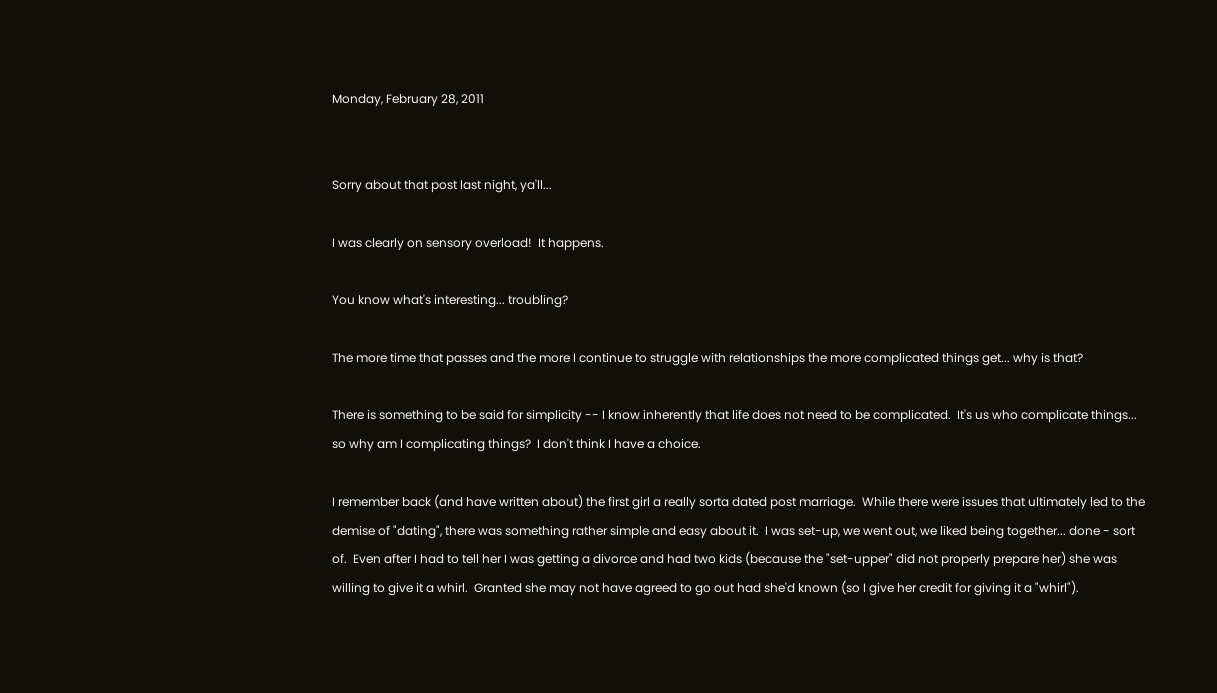Monday, February 28, 2011


Sorry about that post last night, ya'll...

I was clearly on sensory overload!  It happens.

You know what's interesting... troubling?

The more time that passes and the more I continue to struggle with relationships the more complicated things get... why is that?

There is something to be said for simplicity -- I know inherently that life does not need to be complicated.  It's us who complicate things... so why am I complicating things?  I don't think I have a choice.

I remember back (and have written about) the first girl a really sorta dated post marriage.  While there were issues that ultimately led to the demise of "dating", there was something rather simple and easy about it.  I was set-up, we went out, we liked being together... done - sort of.  Even after I had to tell her I was getting a divorce and had two kids (because the "set-upper" did not properly prepare her) she was willing to give it a whirl.  Granted she may not have agreed to go out had she'd known (so I give her credit for giving it a "whirl").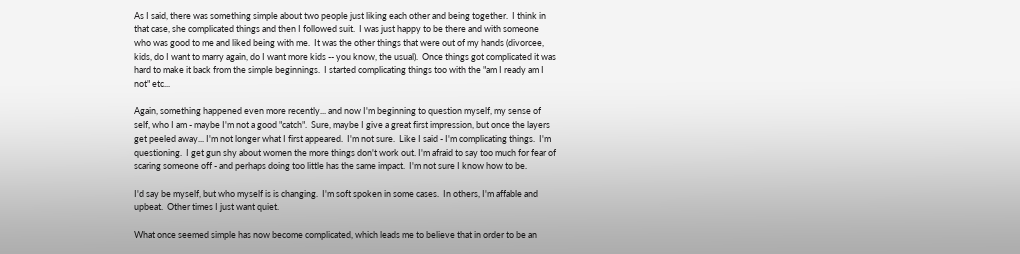As I said, there was something simple about two people just liking each other and being together.  I think in that case, she complicated things and then I followed suit.  I was just happy to be there and with someone who was good to me and liked being with me.  It was the other things that were out of my hands (divorcee, kids, do I want to marry again, do I want more kids -- you know, the usual).  Once things got complicated it was hard to make it back from the simple beginnings.  I started complicating things too with the "am I ready am I not" etc...

Again, something happened even more recently... and now I'm beginning to question myself, my sense of self, who I am - maybe I'm not a good "catch".  Sure, maybe I give a great first impression, but once the layers get peeled away... I'm not longer what I first appeared.  I'm not sure.  Like I said - I'm complicating things.  I'm questioning.  I get gun shy about women the more things don't work out. I'm afraid to say too much for fear of scaring someone off - and perhaps doing too little has the same impact.  I'm not sure I know how to be.

I'd say be myself, but who myself is is changing.  I'm soft spoken in some cases.  In others, I'm affable and upbeat.  Other times I just want quiet.

What once seemed simple has now become complicated, which leads me to believe that in order to be an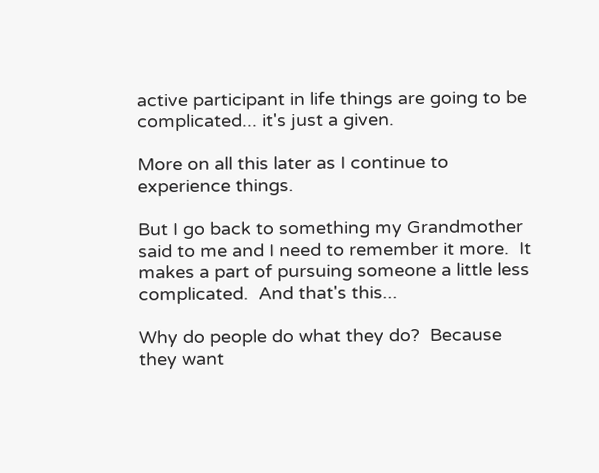active participant in life things are going to be complicated... it's just a given.

More on all this later as I continue to experience things.

But I go back to something my Grandmother said to me and I need to remember it more.  It makes a part of pursuing someone a little less complicated.  And that's this...

Why do people do what they do?  Because they want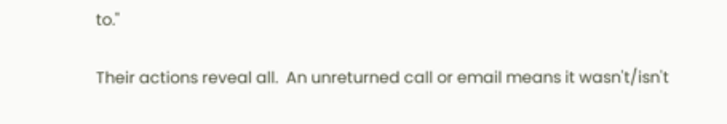to."

Their actions reveal all.  An unreturned call or email means it wasn't/isn't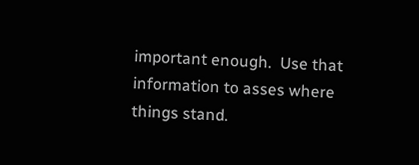important enough.  Use that information to asses where things stand.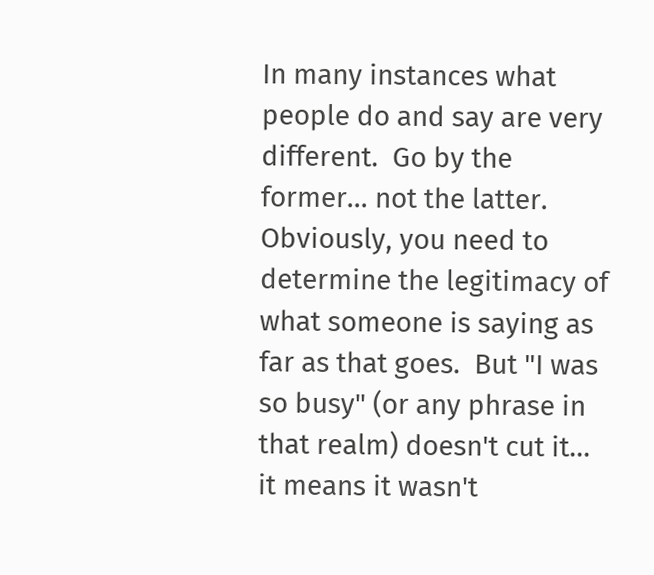In many instances what people do and say are very different.  Go by the former... not the latter.  Obviously, you need to determine the legitimacy of what someone is saying as far as that goes.  But "I was so busy" (or any phrase in that realm) doesn't cut it... it means it wasn't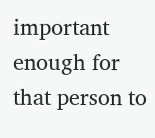important enough for that person to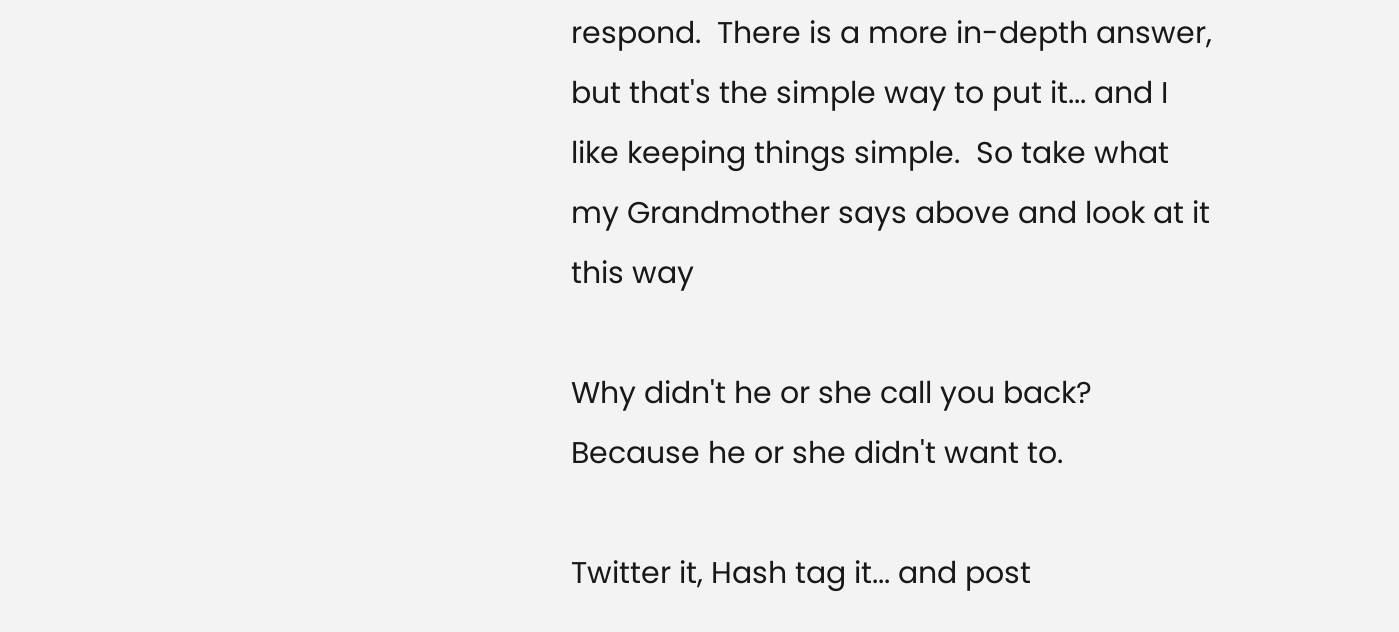respond.  There is a more in-depth answer, but that's the simple way to put it... and I like keeping things simple.  So take what my Grandmother says above and look at it this way

Why didn't he or she call you back?  Because he or she didn't want to.

Twitter it, Hash tag it... and post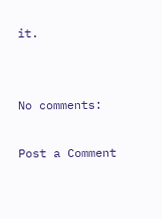it.


No comments:

Post a Comment